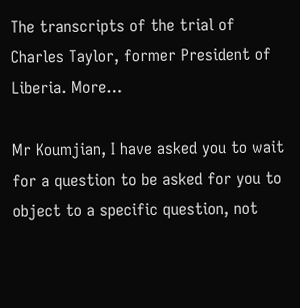The transcripts of the trial of Charles Taylor, former President of Liberia. More…

Mr Koumjian, I have asked you to wait for a question to be asked for you to object to a specific question, not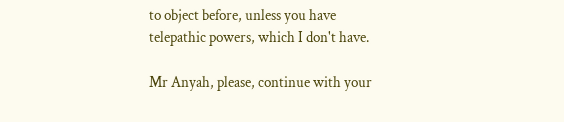to object before, unless you have telepathic powers, which I don't have.

Mr Anyah, please, continue with your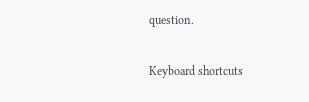question.

Keyboard shortcuts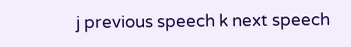j previous speech k next speech